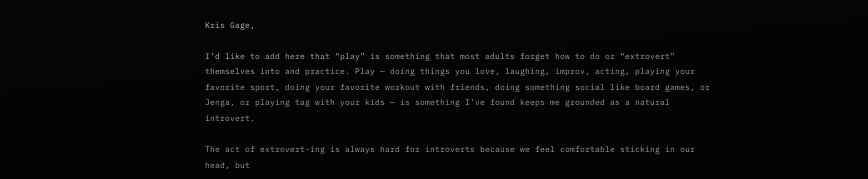Kris Gage,

I’d like to add here that “play” is something that most adults forget how to do or “extrovert” themselves into and practice. Play — doing things you love, laughing, improv, acting, playing your favorite sport, doing your favorite workout with friends, doing something social like board games, or Jenga, or playing tag with your kids — is something I’ve found keeps me grounded as a natural introvert.

The act of extrovert-ing is always hard for introverts because we feel comfortable sticking in our head, but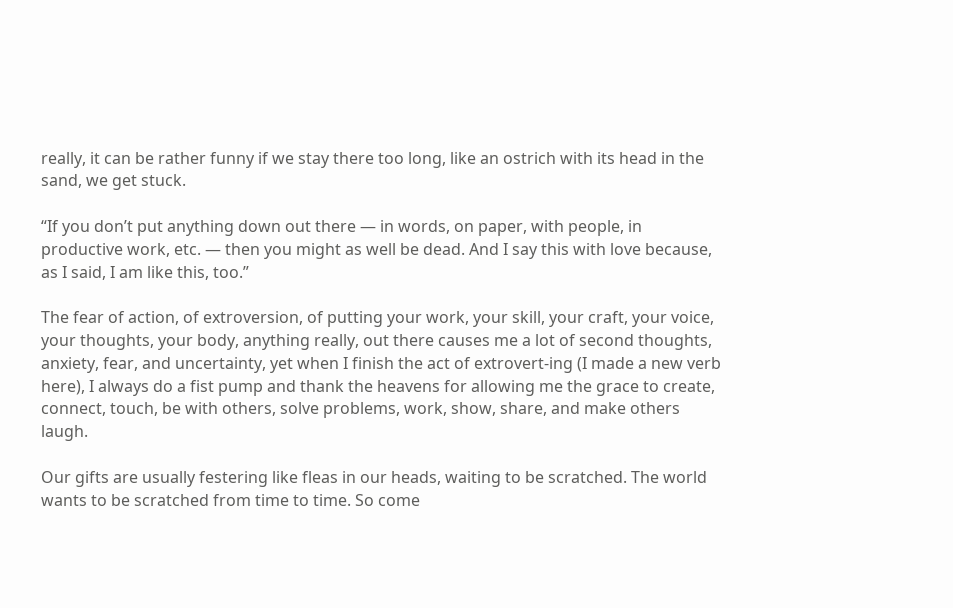really, it can be rather funny if we stay there too long, like an ostrich with its head in the sand, we get stuck.

“If you don’t put anything down out there — in words, on paper, with people, in productive work, etc. — then you might as well be dead. And I say this with love because, as I said, I am like this, too.”

The fear of action, of extroversion, of putting your work, your skill, your craft, your voice, your thoughts, your body, anything really, out there causes me a lot of second thoughts, anxiety, fear, and uncertainty, yet when I finish the act of extrovert-ing (I made a new verb here), I always do a fist pump and thank the heavens for allowing me the grace to create, connect, touch, be with others, solve problems, work, show, share, and make others laugh.

Our gifts are usually festering like fleas in our heads, waiting to be scratched. The world wants to be scratched from time to time. So come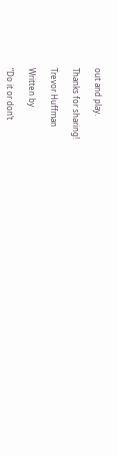out and play.

Thanks for sharing!

Trevor Huffman

Written by

“Do it or don’t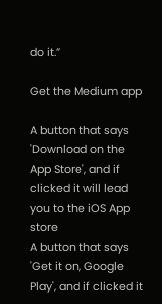do it.”

Get the Medium app

A button that says 'Download on the App Store', and if clicked it will lead you to the iOS App store
A button that says 'Get it on, Google Play', and if clicked it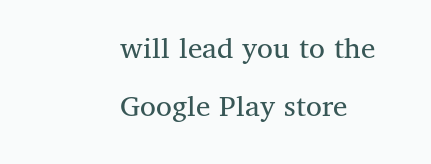will lead you to the Google Play store